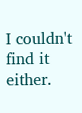I couldn't find it either.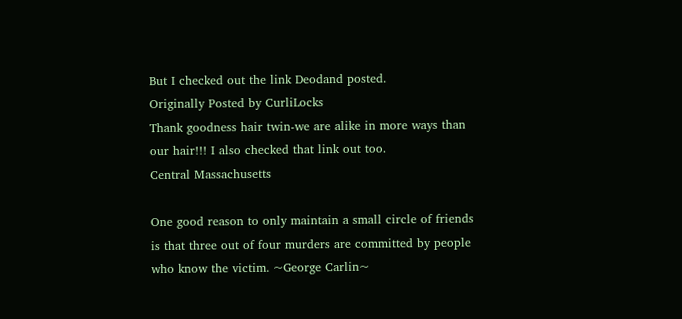But I checked out the link Deodand posted.
Originally Posted by CurliLocks
Thank goodness hair twin-we are alike in more ways than our hair!!! I also checked that link out too.
Central Massachusetts

One good reason to only maintain a small circle of friends is that three out of four murders are committed by people who know the victim. ~George Carlin~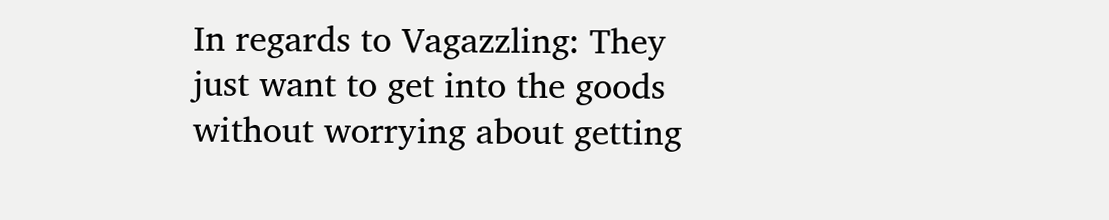In regards to Vagazzling: They just want to get into the goods without worrying about getting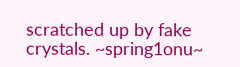scratched up by fake crystals. ~spring1onu~